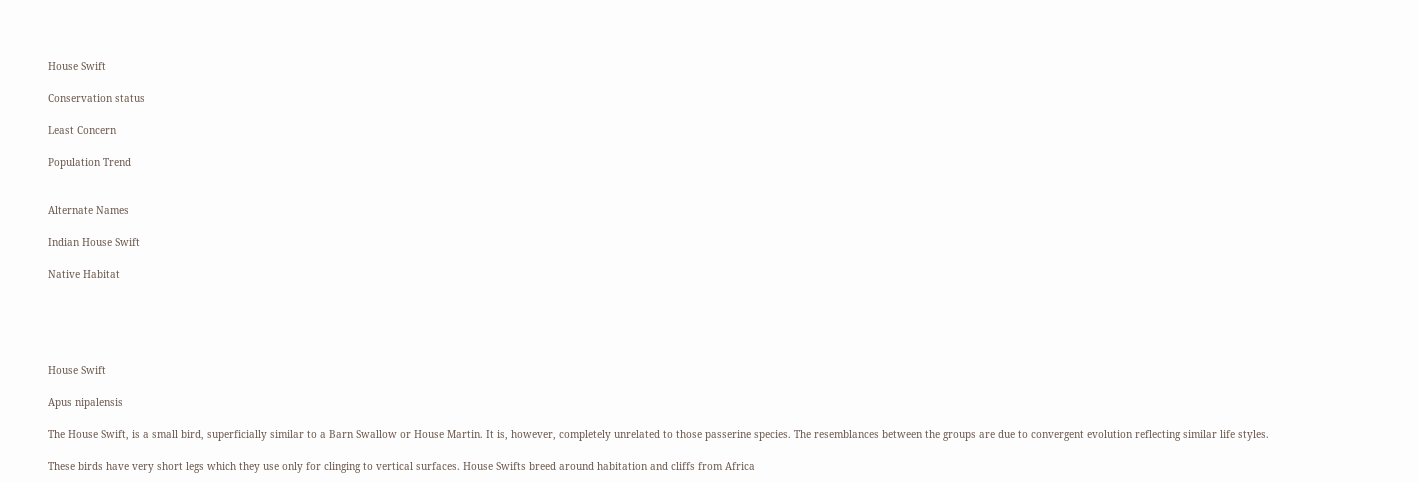House Swift

Conservation status

Least Concern

Population Trend


Alternate Names

Indian House Swift

Native Habitat





House Swift

Apus nipalensis

The House Swift, is a small bird, superficially similar to a Barn Swallow or House Martin. It is, however, completely unrelated to those passerine species. The resemblances between the groups are due to convergent evolution reflecting similar life styles.

These birds have very short legs which they use only for clinging to vertical surfaces. House Swifts breed around habitation and cliffs from Africa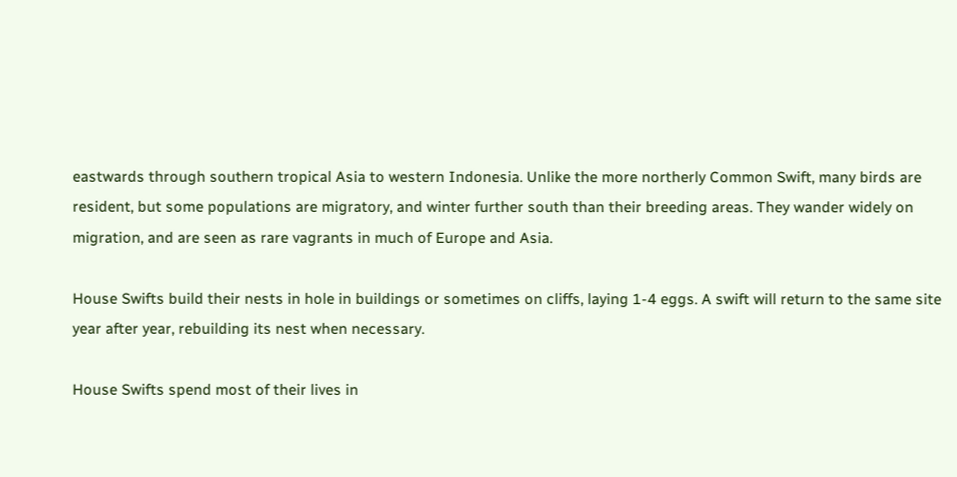eastwards through southern tropical Asia to western Indonesia. Unlike the more northerly Common Swift, many birds are resident, but some populations are migratory, and winter further south than their breeding areas. They wander widely on migration, and are seen as rare vagrants in much of Europe and Asia.

House Swifts build their nests in hole in buildings or sometimes on cliffs, laying 1-4 eggs. A swift will return to the same site year after year, rebuilding its nest when necessary.

House Swifts spend most of their lives in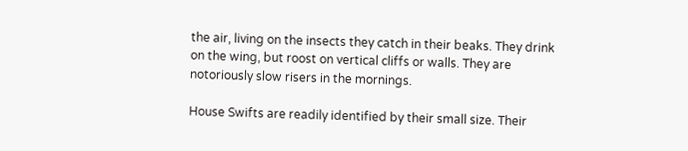the air, living on the insects they catch in their beaks. They drink on the wing, but roost on vertical cliffs or walls. They are notoriously slow risers in the mornings.

House Swifts are readily identified by their small size. Their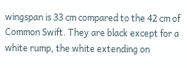wingspan is 33 cm compared to the 42 cm of Common Swift. They are black except for a white rump, the white extending on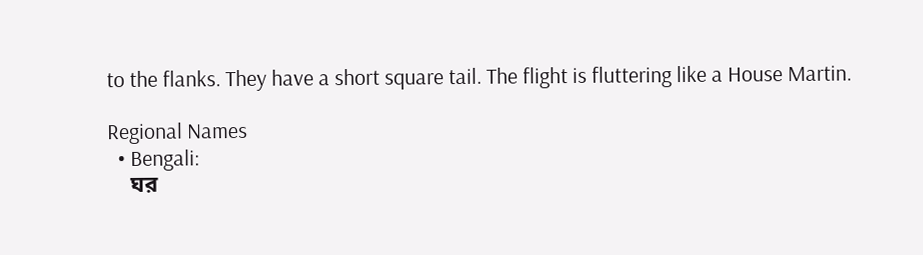to the flanks. They have a short square tail. The flight is fluttering like a House Martin.

Regional Names
  • Bengali:
    ঘর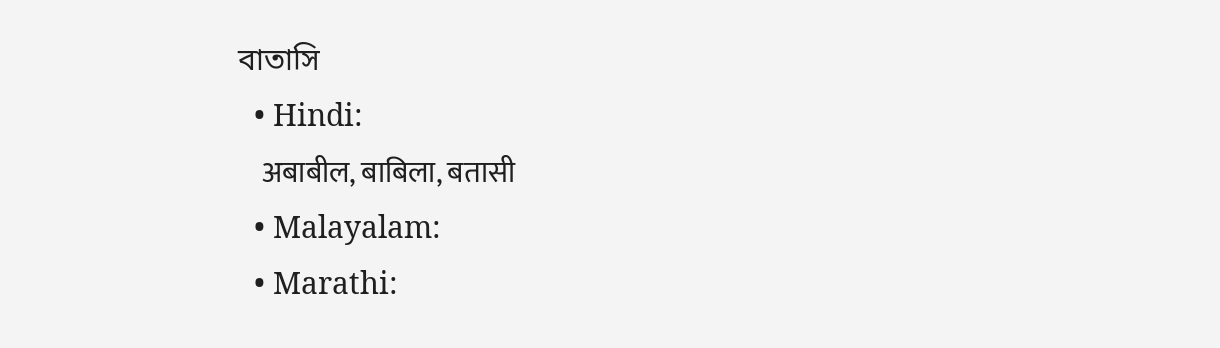বাতাসি
  • Hindi:
    अबाबील, बाबिला, बतासी
  • Malayalam:
  • Marathi: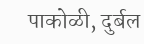पाकोळी, दुर्बल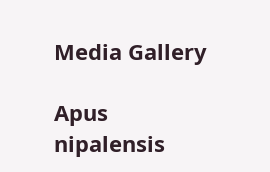Media Gallery

Apus nipalensis